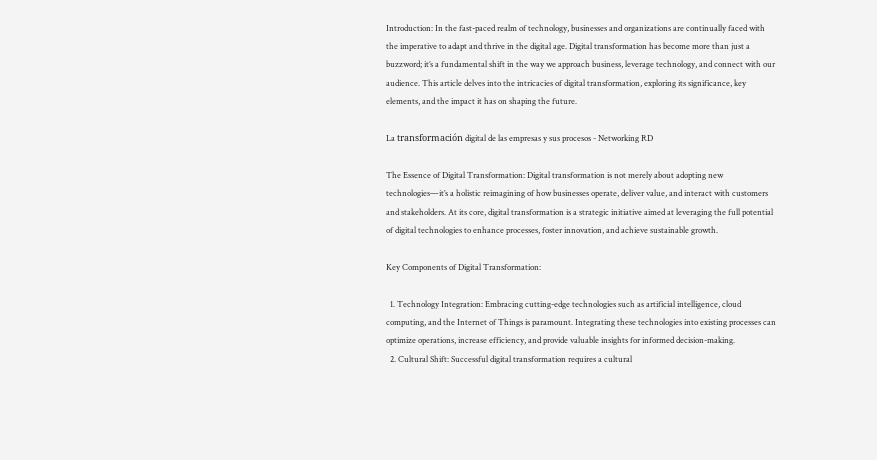Introduction: In the fast-paced realm of technology, businesses and organizations are continually faced with the imperative to adapt and thrive in the digital age. Digital transformation has become more than just a buzzword; it’s a fundamental shift in the way we approach business, leverage technology, and connect with our audience. This article delves into the intricacies of digital transformation, exploring its significance, key elements, and the impact it has on shaping the future.

La transformación digital de las empresas y sus procesos - Networking RD

The Essence of Digital Transformation: Digital transformation is not merely about adopting new technologies—it’s a holistic reimagining of how businesses operate, deliver value, and interact with customers and stakeholders. At its core, digital transformation is a strategic initiative aimed at leveraging the full potential of digital technologies to enhance processes, foster innovation, and achieve sustainable growth.

Key Components of Digital Transformation:

  1. Technology Integration: Embracing cutting-edge technologies such as artificial intelligence, cloud computing, and the Internet of Things is paramount. Integrating these technologies into existing processes can optimize operations, increase efficiency, and provide valuable insights for informed decision-making.
  2. Cultural Shift: Successful digital transformation requires a cultural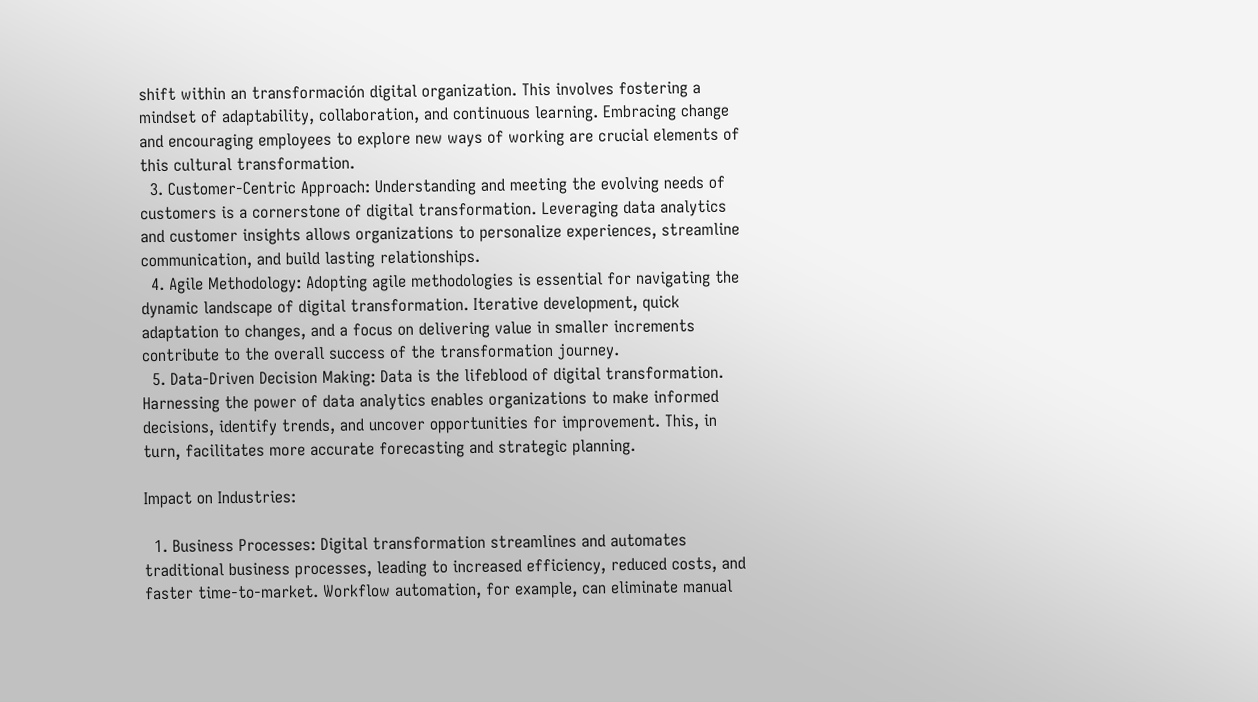shift within an transformación digital organization. This involves fostering a mindset of adaptability, collaboration, and continuous learning. Embracing change and encouraging employees to explore new ways of working are crucial elements of this cultural transformation.
  3. Customer-Centric Approach: Understanding and meeting the evolving needs of customers is a cornerstone of digital transformation. Leveraging data analytics and customer insights allows organizations to personalize experiences, streamline communication, and build lasting relationships.
  4. Agile Methodology: Adopting agile methodologies is essential for navigating the dynamic landscape of digital transformation. Iterative development, quick adaptation to changes, and a focus on delivering value in smaller increments contribute to the overall success of the transformation journey.
  5. Data-Driven Decision Making: Data is the lifeblood of digital transformation. Harnessing the power of data analytics enables organizations to make informed decisions, identify trends, and uncover opportunities for improvement. This, in turn, facilitates more accurate forecasting and strategic planning.

Impact on Industries:

  1. Business Processes: Digital transformation streamlines and automates traditional business processes, leading to increased efficiency, reduced costs, and faster time-to-market. Workflow automation, for example, can eliminate manual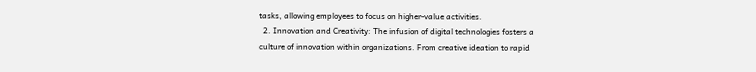tasks, allowing employees to focus on higher-value activities.
  2. Innovation and Creativity: The infusion of digital technologies fosters a culture of innovation within organizations. From creative ideation to rapid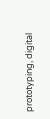prototyping, digital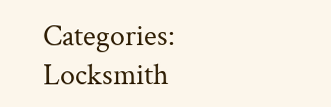Categories: Locksmith